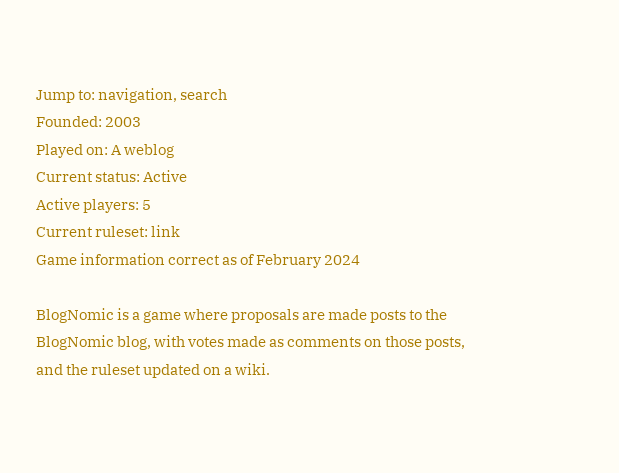Jump to: navigation, search
Founded: 2003
Played on: A weblog
Current status: Active
Active players: 5
Current ruleset: link
Game information correct as of February 2024

BlogNomic is a game where proposals are made posts to the BlogNomic blog, with votes made as comments on those posts, and the ruleset updated on a wiki.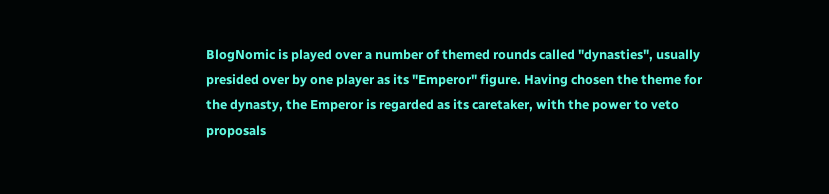BlogNomic is played over a number of themed rounds called "dynasties", usually presided over by one player as its "Emperor" figure. Having chosen the theme for the dynasty, the Emperor is regarded as its caretaker, with the power to veto proposals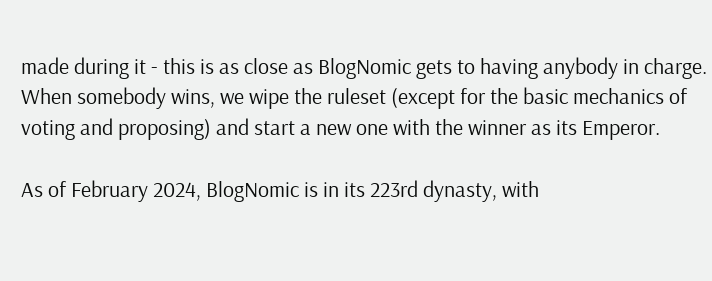made during it - this is as close as BlogNomic gets to having anybody in charge. When somebody wins, we wipe the ruleset (except for the basic mechanics of voting and proposing) and start a new one with the winner as its Emperor.

As of February 2024, BlogNomic is in its 223rd dynasty, with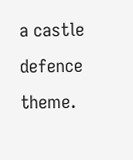a castle defence theme.